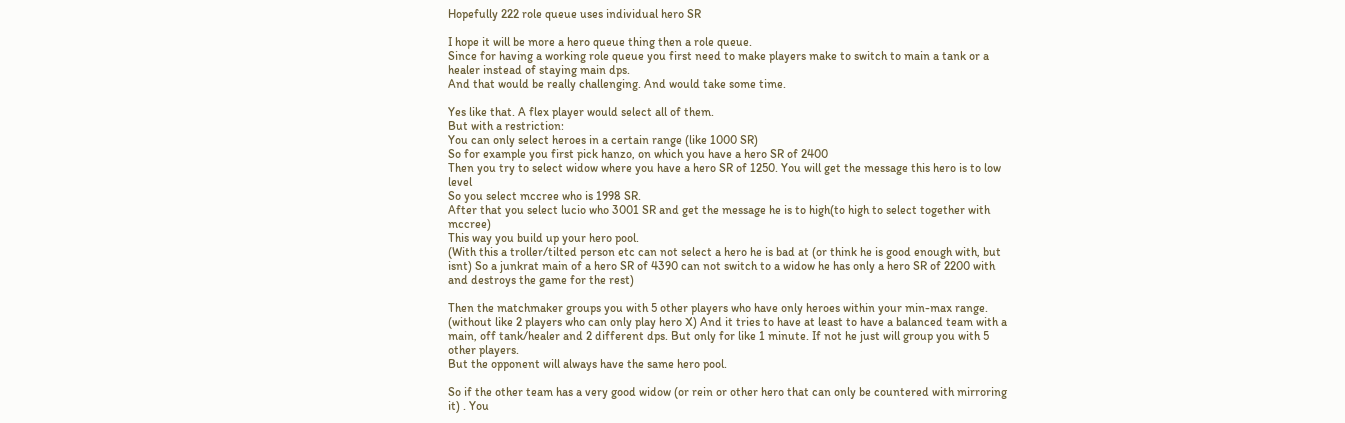Hopefully 222 role queue uses individual hero SR

I hope it will be more a hero queue thing then a role queue.
Since for having a working role queue you first need to make players make to switch to main a tank or a healer instead of staying main dps.
And that would be really challenging. And would take some time.

Yes like that. A flex player would select all of them.
But with a restriction:
You can only select heroes in a certain range (like 1000 SR)
So for example you first pick hanzo, on which you have a hero SR of 2400
Then you try to select widow where you have a hero SR of 1250. You will get the message this hero is to low level
So you select mccree who is 1998 SR.
After that you select lucio who 3001 SR and get the message he is to high(to high to select together with mccree)
This way you build up your hero pool.
(With this a troller/tilted person etc can not select a hero he is bad at (or think he is good enough with, but isnt) So a junkrat main of a hero SR of 4390 can not switch to a widow he has only a hero SR of 2200 with and destroys the game for the rest)

Then the matchmaker groups you with 5 other players who have only heroes within your min-max range. (without like 2 players who can only play hero X) And it tries to have at least to have a balanced team with a main, off tank/healer and 2 different dps. But only for like 1 minute. If not he just will group you with 5 other players.
But the opponent will always have the same hero pool.

So if the other team has a very good widow (or rein or other hero that can only be countered with mirroring it) . You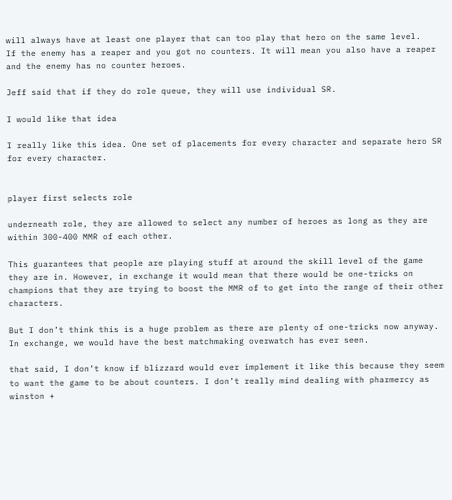will always have at least one player that can too play that hero on the same level.
If the enemy has a reaper and you got no counters. It will mean you also have a reaper and the enemy has no counter heroes.

Jeff said that if they do role queue, they will use individual SR.

I would like that idea

I really like this idea. One set of placements for every character and separate hero SR for every character.


player first selects role

underneath role, they are allowed to select any number of heroes as long as they are within 300-400 MMR of each other.

This guarantees that people are playing stuff at around the skill level of the game they are in. However, in exchange it would mean that there would be one-tricks on champions that they are trying to boost the MMR of to get into the range of their other characters.

But I don’t think this is a huge problem as there are plenty of one-tricks now anyway. In exchange, we would have the best matchmaking overwatch has ever seen.

that said, I don’t know if blizzard would ever implement it like this because they seem to want the game to be about counters. I don’t really mind dealing with pharmercy as winston +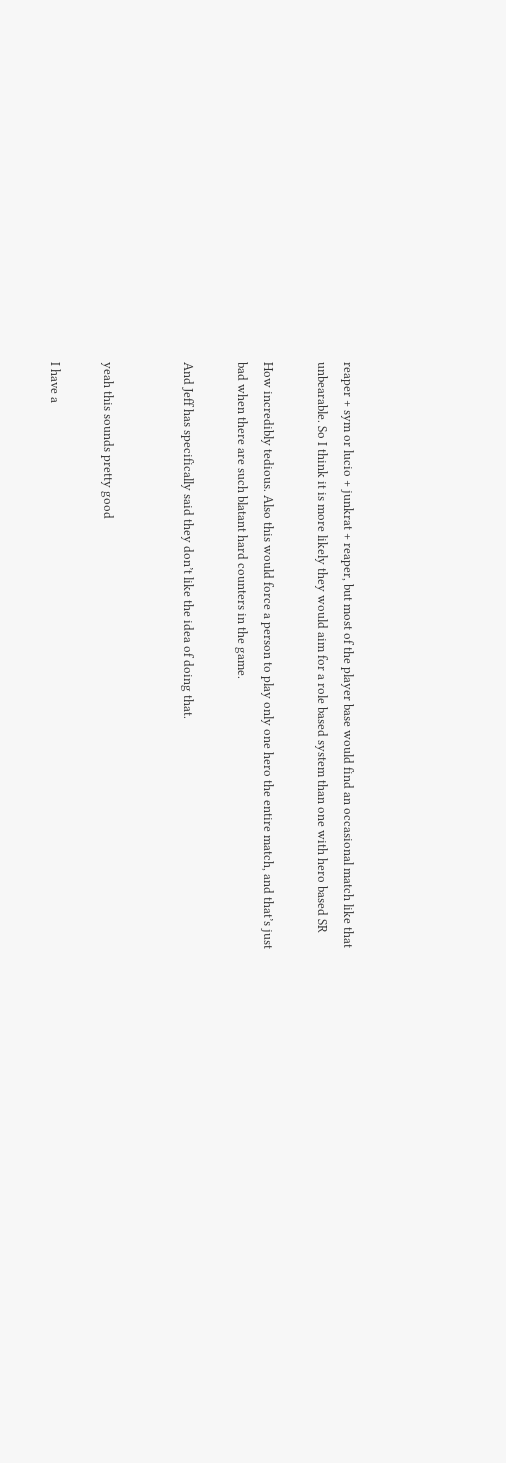reaper + sym or lucio + junkrat + reaper, but most of the player base would find an occasional match like that unbearable. So I think it is more likely they would aim for a role based system than one with hero based SR

How incredibly tedious. Also this would force a person to play only one hero the entire match, and that’s just bad when there are such blatant hard counters in the game.

And Jeff has specifically said they don’t like the idea of doing that.


yeah this sounds pretty good

I have a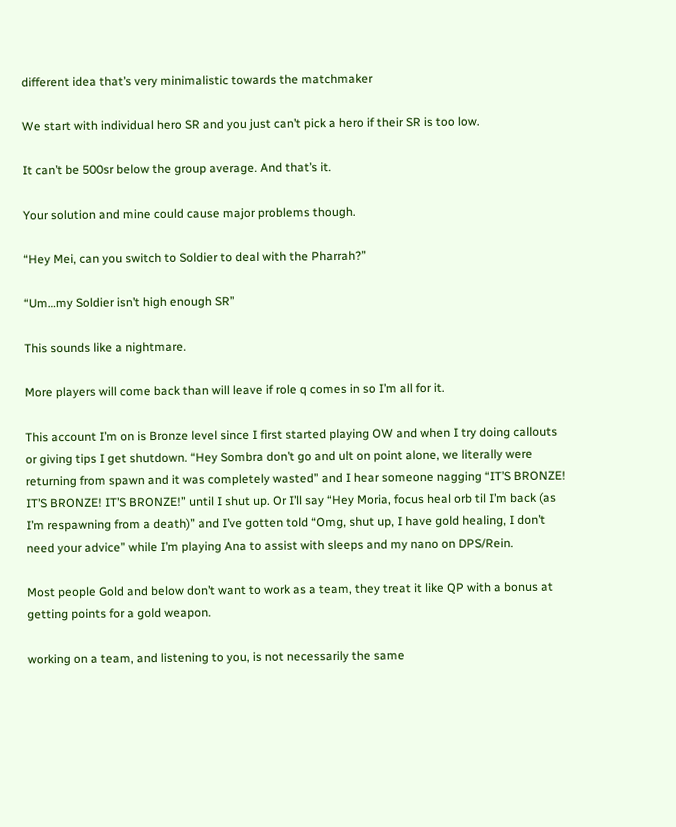different idea that’s very minimalistic towards the matchmaker

We start with individual hero SR and you just can’t pick a hero if their SR is too low.

It can’t be 500sr below the group average. And that’s it.

Your solution and mine could cause major problems though.

“Hey Mei, can you switch to Soldier to deal with the Pharrah?”

“Um…my Soldier isn’t high enough SR”

This sounds like a nightmare.

More players will come back than will leave if role q comes in so I’m all for it.

This account I’m on is Bronze level since I first started playing OW and when I try doing callouts or giving tips I get shutdown. “Hey Sombra don’t go and ult on point alone, we literally were returning from spawn and it was completely wasted” and I hear someone nagging “IT’S BRONZE! IT’S BRONZE! IT’S BRONZE!” until I shut up. Or I’ll say “Hey Moria, focus heal orb til I’m back (as I’m respawning from a death)” and I’ve gotten told “Omg, shut up, I have gold healing, I don’t need your advice” while I’m playing Ana to assist with sleeps and my nano on DPS/Rein.

Most people Gold and below don’t want to work as a team, they treat it like QP with a bonus at getting points for a gold weapon.

working on a team, and listening to you, is not necessarily the same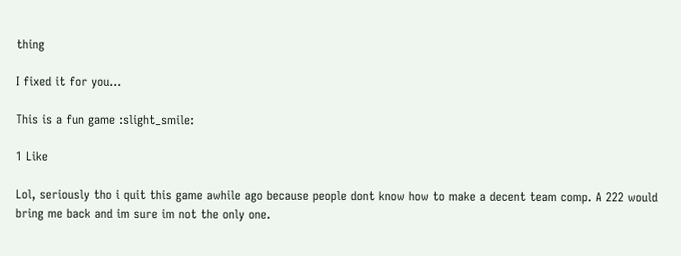thing

I fixed it for you…

This is a fun game :slight_smile:

1 Like

Lol, seriously tho i quit this game awhile ago because people dont know how to make a decent team comp. A 222 would bring me back and im sure im not the only one.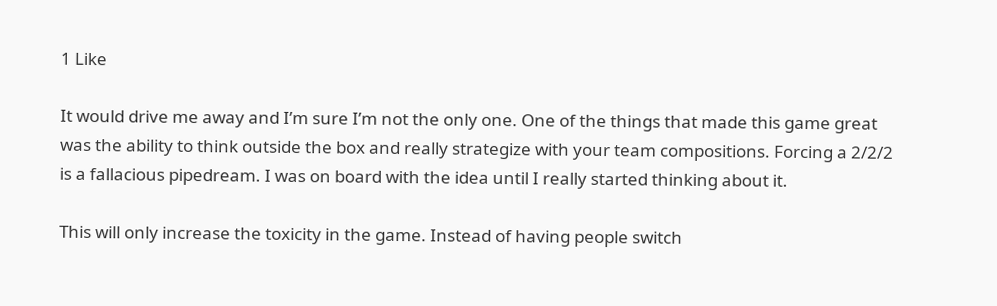1 Like

It would drive me away and I’m sure I’m not the only one. One of the things that made this game great was the ability to think outside the box and really strategize with your team compositions. Forcing a 2/2/2 is a fallacious pipedream. I was on board with the idea until I really started thinking about it.

This will only increase the toxicity in the game. Instead of having people switch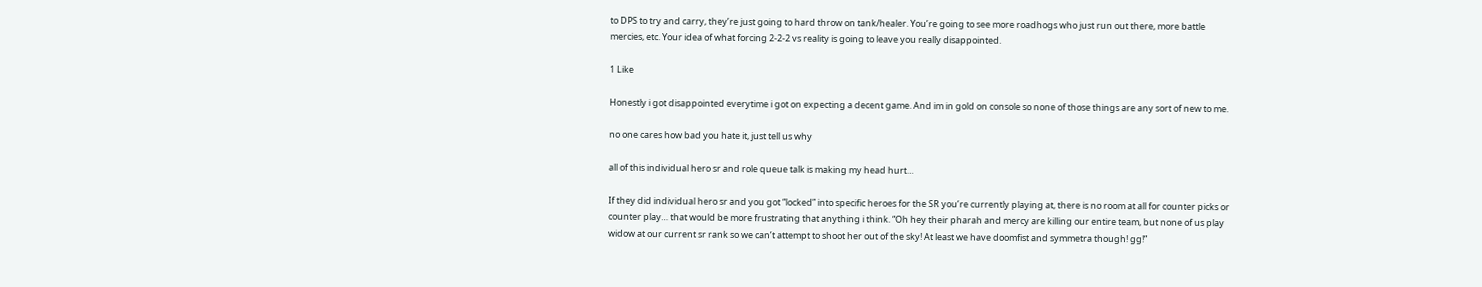to DPS to try and carry, they’re just going to hard throw on tank/healer. You’re going to see more roadhogs who just run out there, more battle mercies, etc. Your idea of what forcing 2-2-2 vs reality is going to leave you really disappointed.

1 Like

Honestly i got disappointed everytime i got on expecting a decent game. And im in gold on console so none of those things are any sort of new to me.

no one cares how bad you hate it, just tell us why

all of this individual hero sr and role queue talk is making my head hurt…

If they did individual hero sr and you got “locked” into specific heroes for the SR you’re currently playing at, there is no room at all for counter picks or counter play… that would be more frustrating that anything i think. “Oh hey their pharah and mercy are killing our entire team, but none of us play widow at our current sr rank so we can’t attempt to shoot her out of the sky! At least we have doomfist and symmetra though! gg!”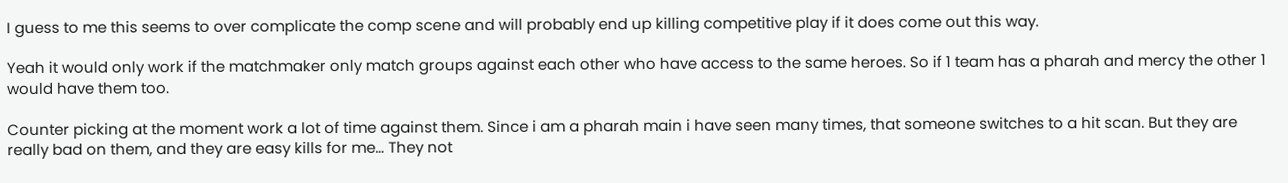I guess to me this seems to over complicate the comp scene and will probably end up killing competitive play if it does come out this way.

Yeah it would only work if the matchmaker only match groups against each other who have access to the same heroes. So if 1 team has a pharah and mercy the other 1 would have them too.

Counter picking at the moment work a lot of time against them. Since i am a pharah main i have seen many times, that someone switches to a hit scan. But they are really bad on them, and they are easy kills for me… They not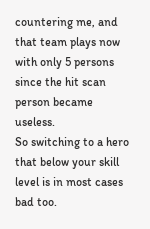countering me, and that team plays now with only 5 persons since the hit scan person became useless.
So switching to a hero that below your skill level is in most cases bad too.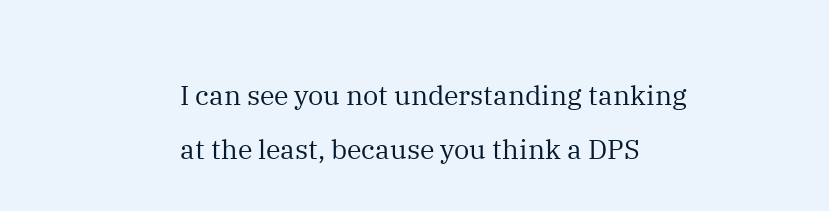I can see you not understanding tanking at the least, because you think a DPS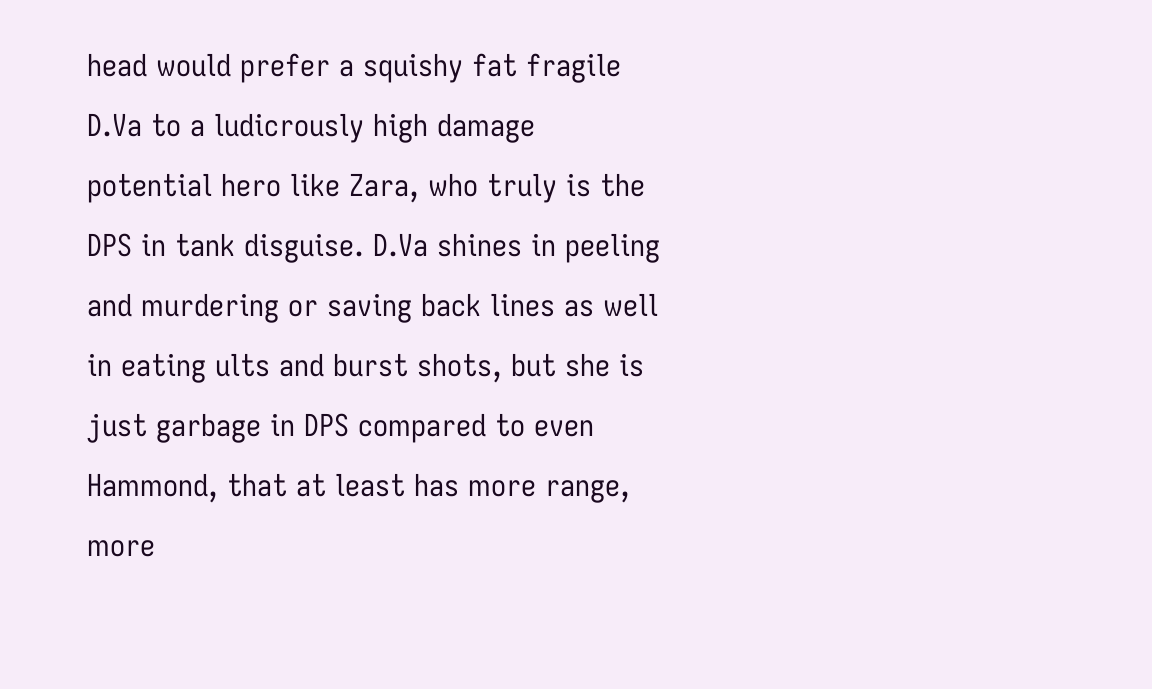head would prefer a squishy fat fragile D.Va to a ludicrously high damage potential hero like Zara, who truly is the DPS in tank disguise. D.Va shines in peeling and murdering or saving back lines as well in eating ults and burst shots, but she is just garbage in DPS compared to even Hammond, that at least has more range, more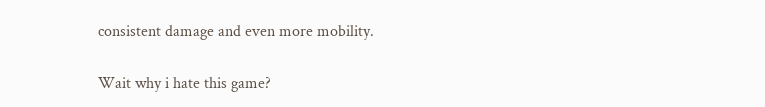consistent damage and even more mobility.

Wait why i hate this game?